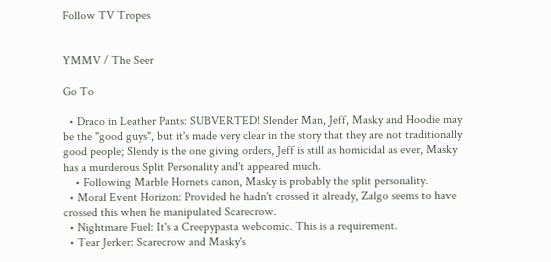Follow TV Tropes


YMMV / The Seer

Go To

  • Draco in Leather Pants: SUBVERTED! Slender Man, Jeff, Masky and Hoodie may be the "good guys", but it's made very clear in the story that they are not traditionally good people; Slendy is the one giving orders, Jeff is still as homicidal as ever, Masky has a murderous Split Personality and't appeared much.
    • Following Marble Hornets canon, Masky is probably the split personality.
  • Moral Event Horizon: Provided he hadn't crossed it already, Zalgo seems to have crossed this when he manipulated Scarecrow.
  • Nightmare Fuel: It's a Creepypasta webcomic. This is a requirement.
  • Tear Jerker: Scarecrow and Masky's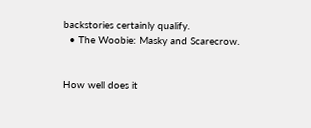backstories certainly qualify.
  • The Woobie: Masky and Scarecrow.


How well does it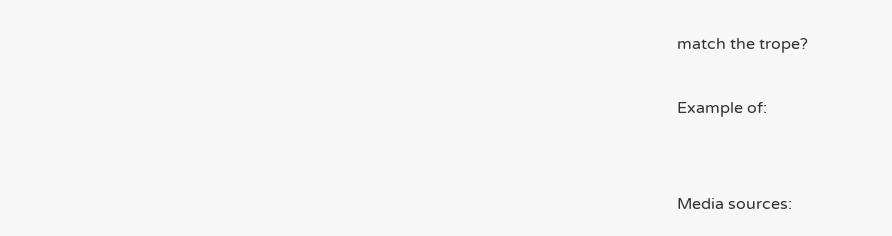match the trope?

Example of:


Media sources: